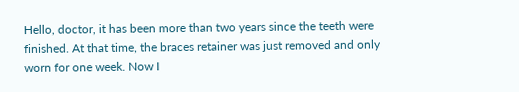Hello, doctor, it has been more than two years since the teeth were finished. At that time, the braces retainer was just removed and only worn for one week. Now I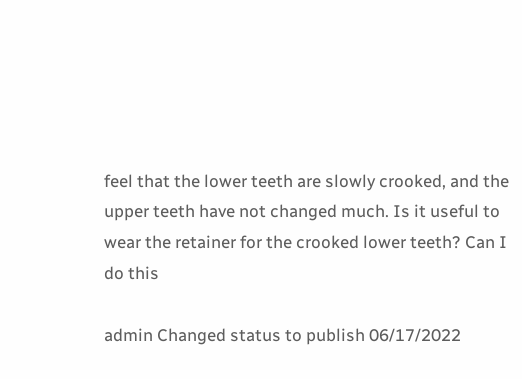feel that the lower teeth are slowly crooked, and the upper teeth have not changed much. Is it useful to wear the retainer for the crooked lower teeth? Can I do this

admin Changed status to publish 06/17/2022